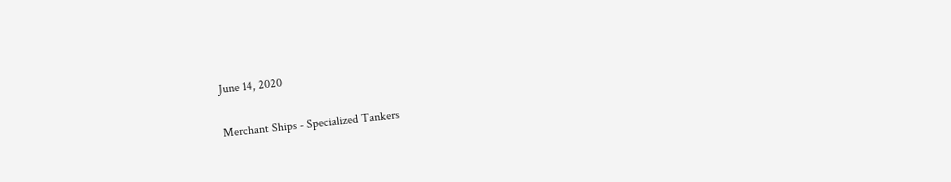June 14, 2020

Merchant Ships - Specialized Tankers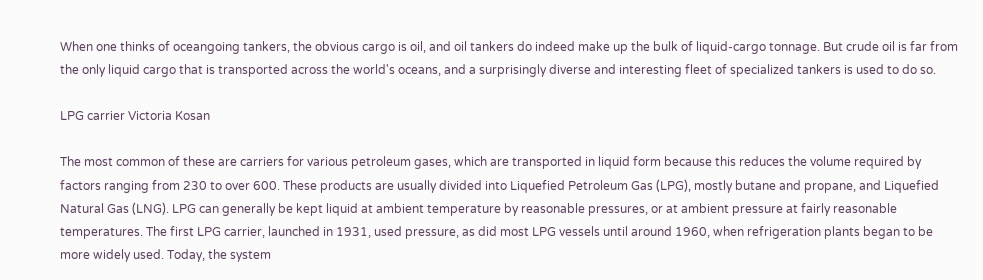When one thinks of oceangoing tankers, the obvious cargo is oil, and oil tankers do indeed make up the bulk of liquid-cargo tonnage. But crude oil is far from the only liquid cargo that is transported across the world's oceans, and a surprisingly diverse and interesting fleet of specialized tankers is used to do so.

LPG carrier Victoria Kosan

The most common of these are carriers for various petroleum gases, which are transported in liquid form because this reduces the volume required by factors ranging from 230 to over 600. These products are usually divided into Liquefied Petroleum Gas (LPG), mostly butane and propane, and Liquefied Natural Gas (LNG). LPG can generally be kept liquid at ambient temperature by reasonable pressures, or at ambient pressure at fairly reasonable temperatures. The first LPG carrier, launched in 1931, used pressure, as did most LPG vessels until around 1960, when refrigeration plants began to be more widely used. Today, the system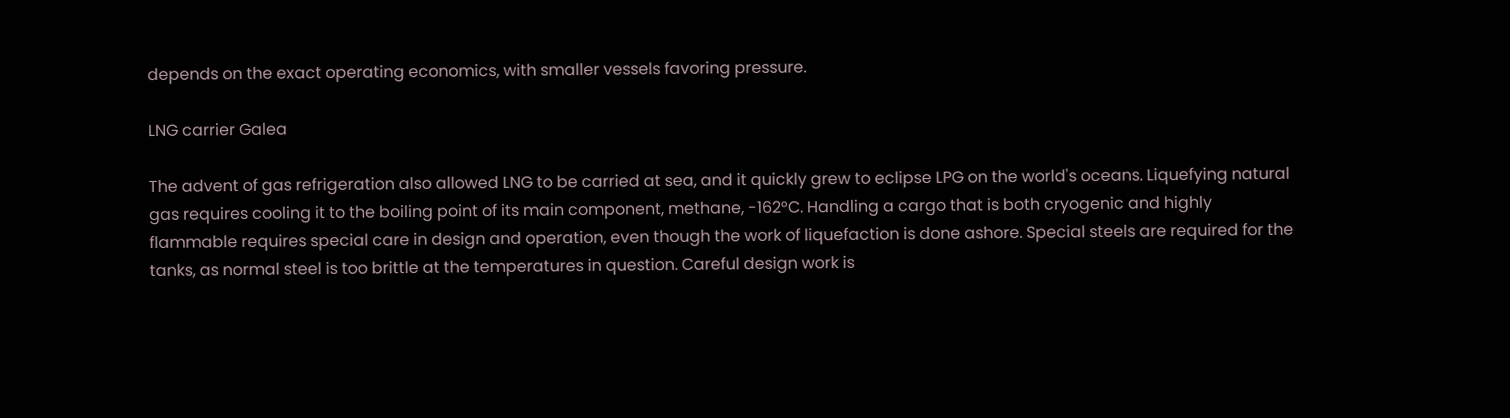depends on the exact operating economics, with smaller vessels favoring pressure.

LNG carrier Galea

The advent of gas refrigeration also allowed LNG to be carried at sea, and it quickly grew to eclipse LPG on the world's oceans. Liquefying natural gas requires cooling it to the boiling point of its main component, methane, -162°C. Handling a cargo that is both cryogenic and highly flammable requires special care in design and operation, even though the work of liquefaction is done ashore. Special steels are required for the tanks, as normal steel is too brittle at the temperatures in question. Careful design work is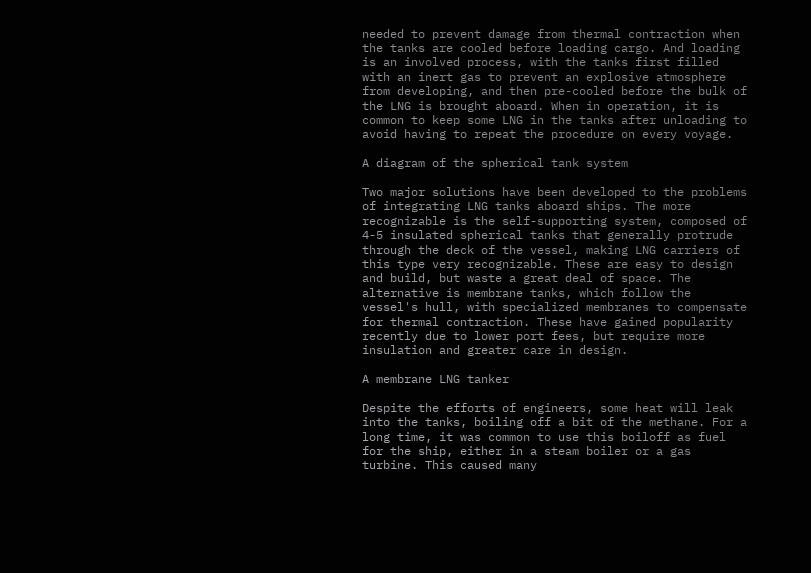needed to prevent damage from thermal contraction when the tanks are cooled before loading cargo. And loading is an involved process, with the tanks first filled with an inert gas to prevent an explosive atmosphere from developing, and then pre-cooled before the bulk of the LNG is brought aboard. When in operation, it is common to keep some LNG in the tanks after unloading to avoid having to repeat the procedure on every voyage.

A diagram of the spherical tank system

Two major solutions have been developed to the problems of integrating LNG tanks aboard ships. The more recognizable is the self-supporting system, composed of 4-5 insulated spherical tanks that generally protrude through the deck of the vessel, making LNG carriers of this type very recognizable. These are easy to design and build, but waste a great deal of space. The alternative is membrane tanks, which follow the vessel's hull, with specialized membranes to compensate for thermal contraction. These have gained popularity recently due to lower port fees, but require more insulation and greater care in design.

A membrane LNG tanker

Despite the efforts of engineers, some heat will leak into the tanks, boiling off a bit of the methane. For a long time, it was common to use this boiloff as fuel for the ship, either in a steam boiler or a gas turbine. This caused many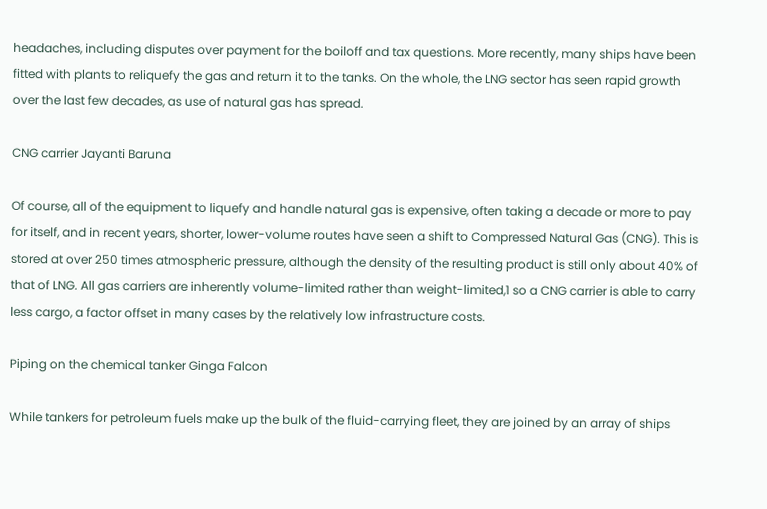headaches, including disputes over payment for the boiloff and tax questions. More recently, many ships have been fitted with plants to reliquefy the gas and return it to the tanks. On the whole, the LNG sector has seen rapid growth over the last few decades, as use of natural gas has spread.

CNG carrier Jayanti Baruna

Of course, all of the equipment to liquefy and handle natural gas is expensive, often taking a decade or more to pay for itself, and in recent years, shorter, lower-volume routes have seen a shift to Compressed Natural Gas (CNG). This is stored at over 250 times atmospheric pressure, although the density of the resulting product is still only about 40% of that of LNG. All gas carriers are inherently volume-limited rather than weight-limited,1 so a CNG carrier is able to carry less cargo, a factor offset in many cases by the relatively low infrastructure costs.

Piping on the chemical tanker Ginga Falcon

While tankers for petroleum fuels make up the bulk of the fluid-carrying fleet, they are joined by an array of ships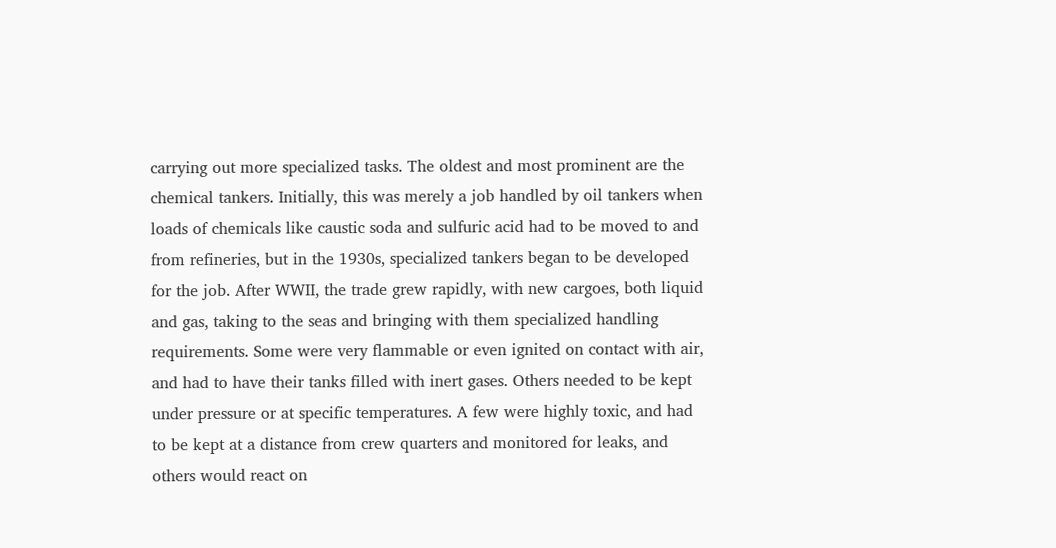carrying out more specialized tasks. The oldest and most prominent are the chemical tankers. Initially, this was merely a job handled by oil tankers when loads of chemicals like caustic soda and sulfuric acid had to be moved to and from refineries, but in the 1930s, specialized tankers began to be developed for the job. After WWII, the trade grew rapidly, with new cargoes, both liquid and gas, taking to the seas and bringing with them specialized handling requirements. Some were very flammable or even ignited on contact with air, and had to have their tanks filled with inert gases. Others needed to be kept under pressure or at specific temperatures. A few were highly toxic, and had to be kept at a distance from crew quarters and monitored for leaks, and others would react on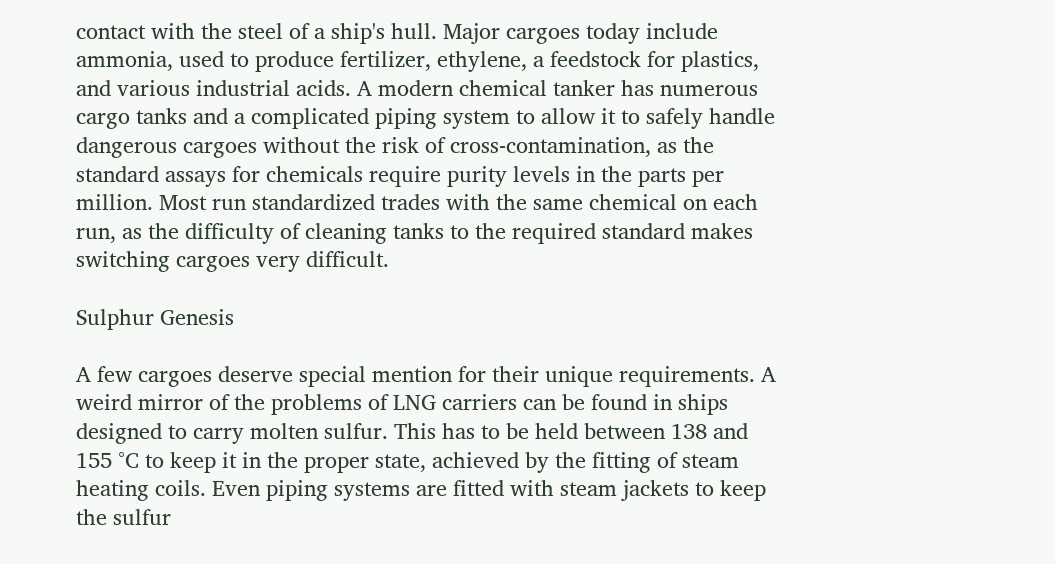contact with the steel of a ship's hull. Major cargoes today include ammonia, used to produce fertilizer, ethylene, a feedstock for plastics, and various industrial acids. A modern chemical tanker has numerous cargo tanks and a complicated piping system to allow it to safely handle dangerous cargoes without the risk of cross-contamination, as the standard assays for chemicals require purity levels in the parts per million. Most run standardized trades with the same chemical on each run, as the difficulty of cleaning tanks to the required standard makes switching cargoes very difficult.

Sulphur Genesis

A few cargoes deserve special mention for their unique requirements. A weird mirror of the problems of LNG carriers can be found in ships designed to carry molten sulfur. This has to be held between 138 and 155 °C to keep it in the proper state, achieved by the fitting of steam heating coils. Even piping systems are fitted with steam jackets to keep the sulfur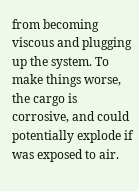from becoming viscous and plugging up the system. To make things worse, the cargo is corrosive, and could potentially explode if was exposed to air.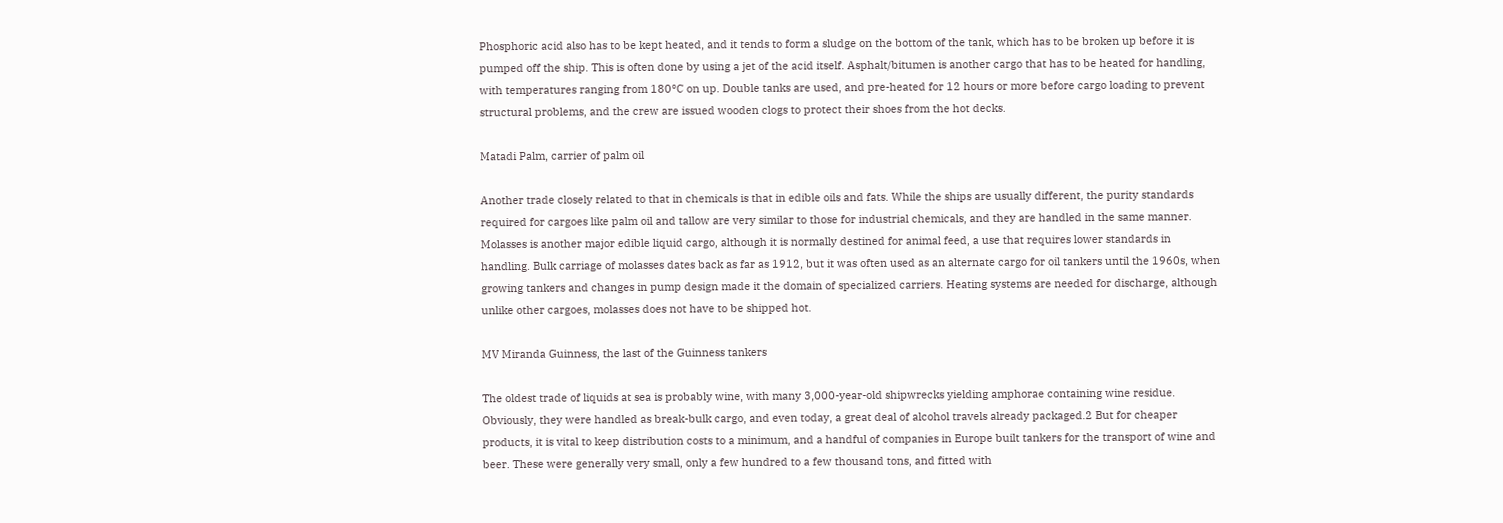Phosphoric acid also has to be kept heated, and it tends to form a sludge on the bottom of the tank, which has to be broken up before it is pumped off the ship. This is often done by using a jet of the acid itself. Asphalt/bitumen is another cargo that has to be heated for handling, with temperatures ranging from 180°C on up. Double tanks are used, and pre-heated for 12 hours or more before cargo loading to prevent structural problems, and the crew are issued wooden clogs to protect their shoes from the hot decks.

Matadi Palm, carrier of palm oil

Another trade closely related to that in chemicals is that in edible oils and fats. While the ships are usually different, the purity standards required for cargoes like palm oil and tallow are very similar to those for industrial chemicals, and they are handled in the same manner. Molasses is another major edible liquid cargo, although it is normally destined for animal feed, a use that requires lower standards in handling. Bulk carriage of molasses dates back as far as 1912, but it was often used as an alternate cargo for oil tankers until the 1960s, when growing tankers and changes in pump design made it the domain of specialized carriers. Heating systems are needed for discharge, although unlike other cargoes, molasses does not have to be shipped hot.

MV Miranda Guinness, the last of the Guinness tankers

The oldest trade of liquids at sea is probably wine, with many 3,000-year-old shipwrecks yielding amphorae containing wine residue. Obviously, they were handled as break-bulk cargo, and even today, a great deal of alcohol travels already packaged.2 But for cheaper products, it is vital to keep distribution costs to a minimum, and a handful of companies in Europe built tankers for the transport of wine and beer. These were generally very small, only a few hundred to a few thousand tons, and fitted with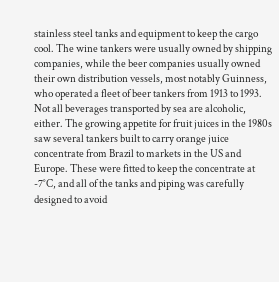stainless steel tanks and equipment to keep the cargo cool. The wine tankers were usually owned by shipping companies, while the beer companies usually owned their own distribution vessels, most notably Guinness, who operated a fleet of beer tankers from 1913 to 1993. Not all beverages transported by sea are alcoholic, either. The growing appetite for fruit juices in the 1980s saw several tankers built to carry orange juice concentrate from Brazil to markets in the US and Europe. These were fitted to keep the concentrate at -7°C, and all of the tanks and piping was carefully designed to avoid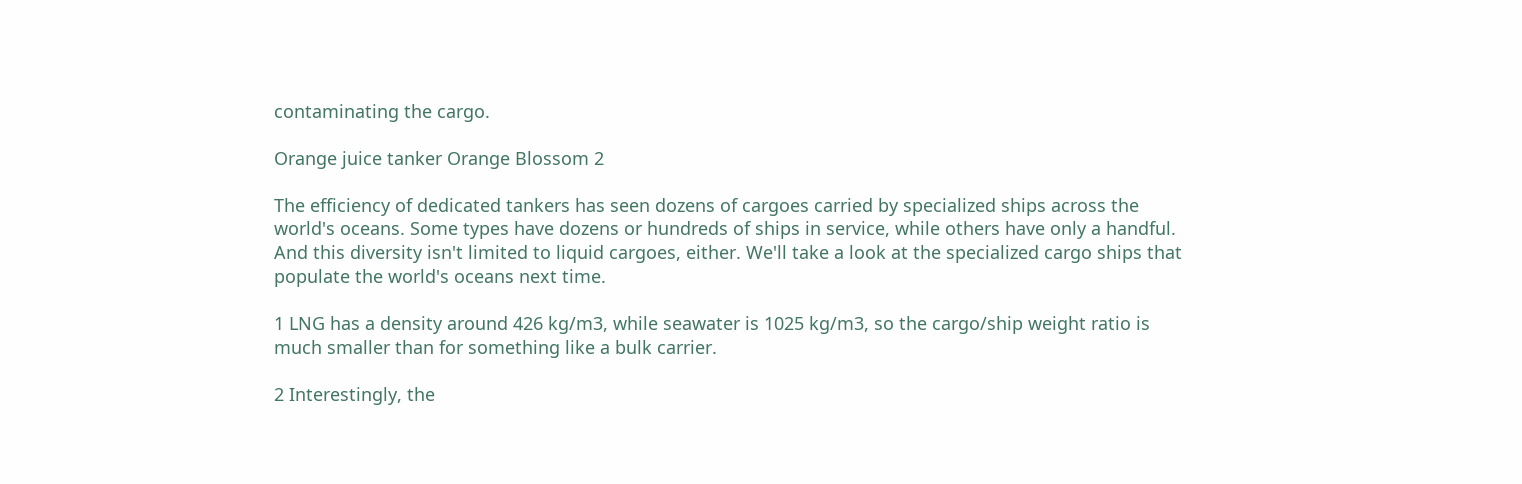contaminating the cargo.

Orange juice tanker Orange Blossom 2

The efficiency of dedicated tankers has seen dozens of cargoes carried by specialized ships across the world's oceans. Some types have dozens or hundreds of ships in service, while others have only a handful. And this diversity isn't limited to liquid cargoes, either. We'll take a look at the specialized cargo ships that populate the world's oceans next time.

1 LNG has a density around 426 kg/m3, while seawater is 1025 kg/m3, so the cargo/ship weight ratio is much smaller than for something like a bulk carrier.

2 Interestingly, the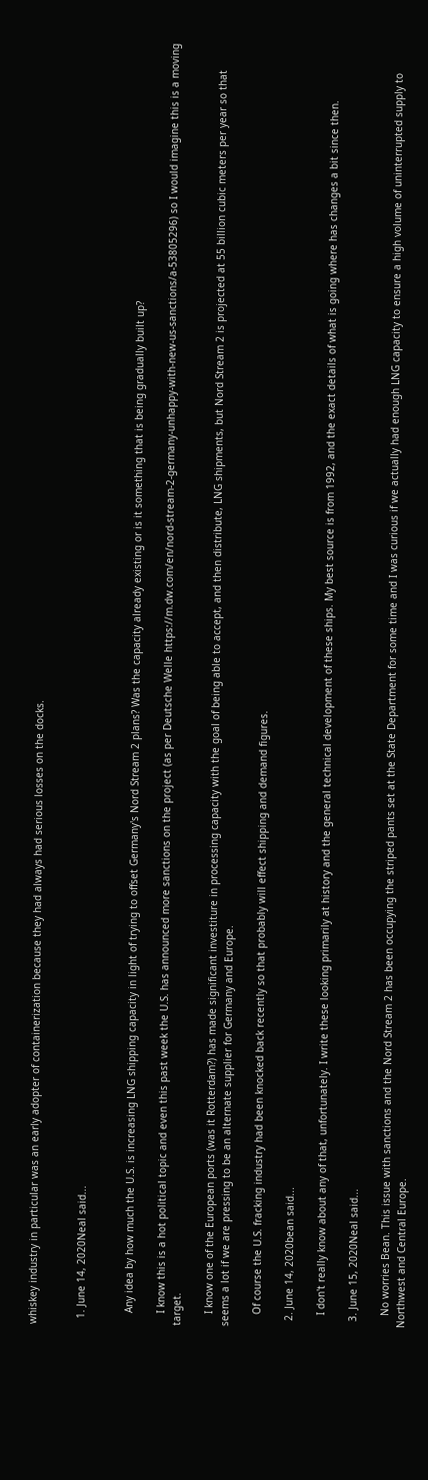whiskey industry in particular was an early adopter of containerization because they had always had serious losses on the docks.


  1. June 14, 2020Neal said...


    Any idea by how much the U.S. is increasing LNG shipping capacity in light of trying to offset Germany's Nord Stream 2 plans? Was the capacity already existing or is it something that is being gradually built up?

    I know this is a hot political topic and even this past week the U.S. has announced more sanctions on the project (as per Deutsche Welle https://m.dw.com/en/nord-stream-2-germany-unhappy-with-new-us-sanctions/a-53805296) so I would imagine this is a moving target.

    I know one of the European ports (was it Rotterdam?) has made significant investiture in processing capacity with the goal of being able to accept, and then distribute, LNG shipments, but Nord Stream 2 is projected at 55 billion cubic meters per year so that seems a lot if we are pressing to be an alternate supplier for Germany and Europe.

    Of course the U.S. fracking industry had been knocked back recently so that probably will effect shipping and demand figures.

  2. June 14, 2020bean said...

    I don't really know about any of that, unfortunately. I write these looking primarily at history and the general technical development of these ships. My best source is from 1992, and the exact details of what is going where has changes a bit since then.

  3. June 15, 2020Neal said...

    No worries Bean. This issue with sanctions and the Nord Stream 2 has been occupying the striped pants set at the State Department for some time and I was curious if we actually had enough LNG capacity to ensure a high volume of uninterrupted supply to Northwest and Central Europe.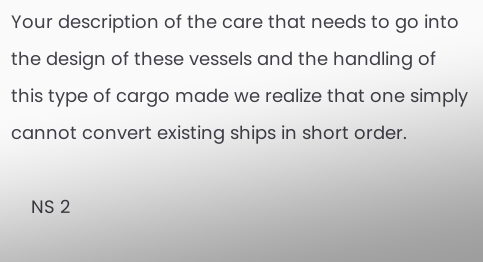Your description of the care that needs to go into the design of these vessels and the handling of this type of cargo made we realize that one simply cannot convert existing ships in short order.

    NS 2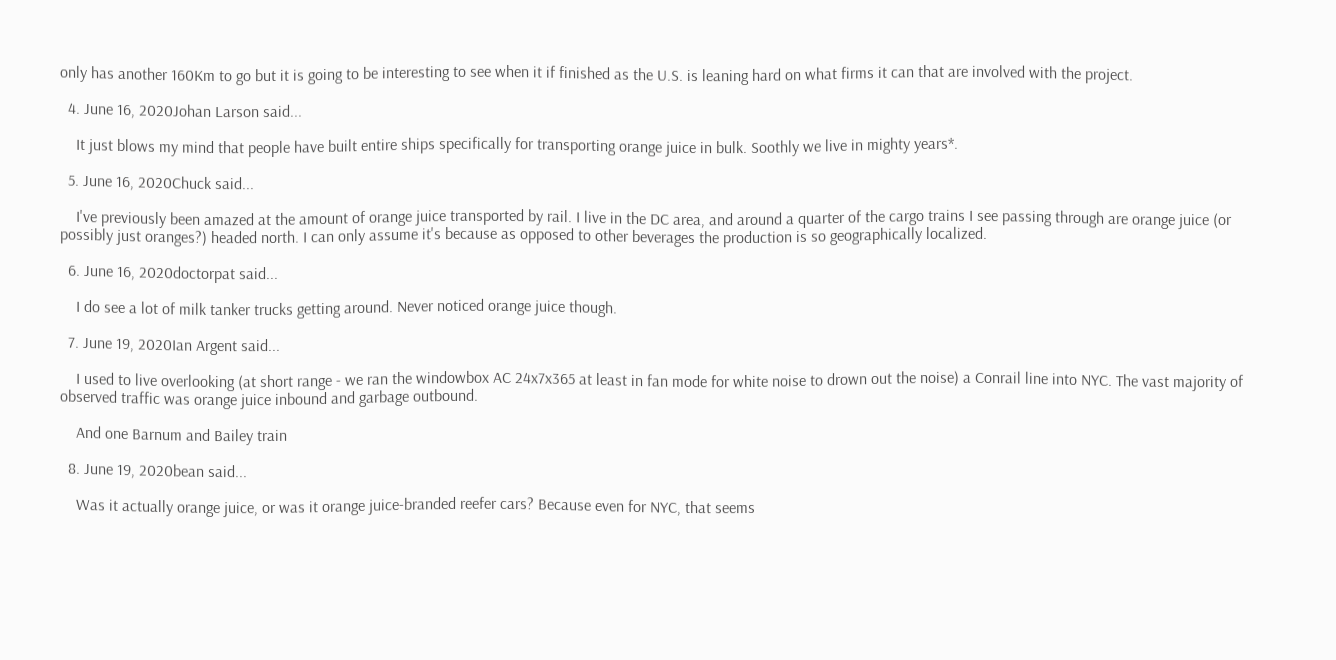only has another 160Km to go but it is going to be interesting to see when it if finished as the U.S. is leaning hard on what firms it can that are involved with the project.

  4. June 16, 2020Johan Larson said...

    It just blows my mind that people have built entire ships specifically for transporting orange juice in bulk. Soothly we live in mighty years*.

  5. June 16, 2020Chuck said...

    I've previously been amazed at the amount of orange juice transported by rail. I live in the DC area, and around a quarter of the cargo trains I see passing through are orange juice (or possibly just oranges?) headed north. I can only assume it's because as opposed to other beverages the production is so geographically localized.

  6. June 16, 2020doctorpat said...

    I do see a lot of milk tanker trucks getting around. Never noticed orange juice though.

  7. June 19, 2020Ian Argent said...

    I used to live overlooking (at short range - we ran the windowbox AC 24x7x365 at least in fan mode for white noise to drown out the noise) a Conrail line into NYC. The vast majority of observed traffic was orange juice inbound and garbage outbound.

    And one Barnum and Bailey train

  8. June 19, 2020bean said...

    Was it actually orange juice, or was it orange juice-branded reefer cars? Because even for NYC, that seems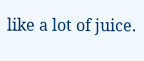like a lot of juice.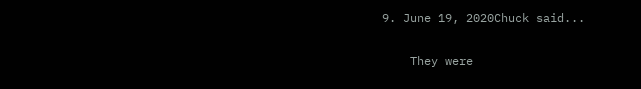9. June 19, 2020Chuck said...

    They were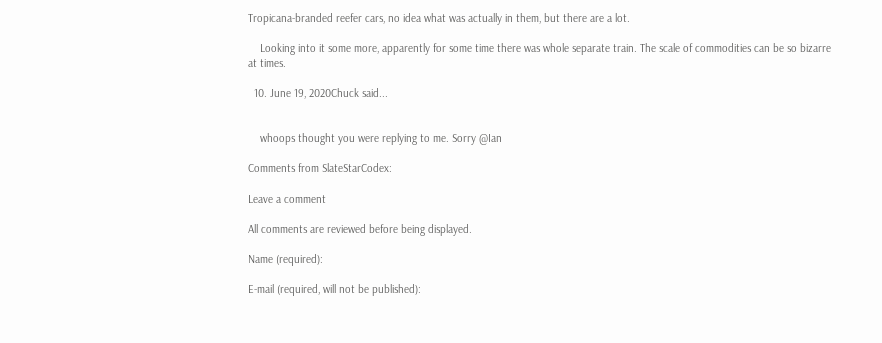Tropicana-branded reefer cars, no idea what was actually in them, but there are a lot.

    Looking into it some more, apparently for some time there was whole separate train. The scale of commodities can be so bizarre at times.

  10. June 19, 2020Chuck said...


    whoops thought you were replying to me. Sorry @Ian

Comments from SlateStarCodex:

Leave a comment

All comments are reviewed before being displayed.

Name (required):

E-mail (required, will not be published):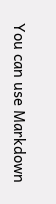You can use Markdown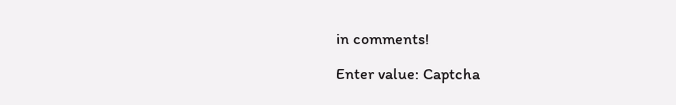in comments!

Enter value: Captcha